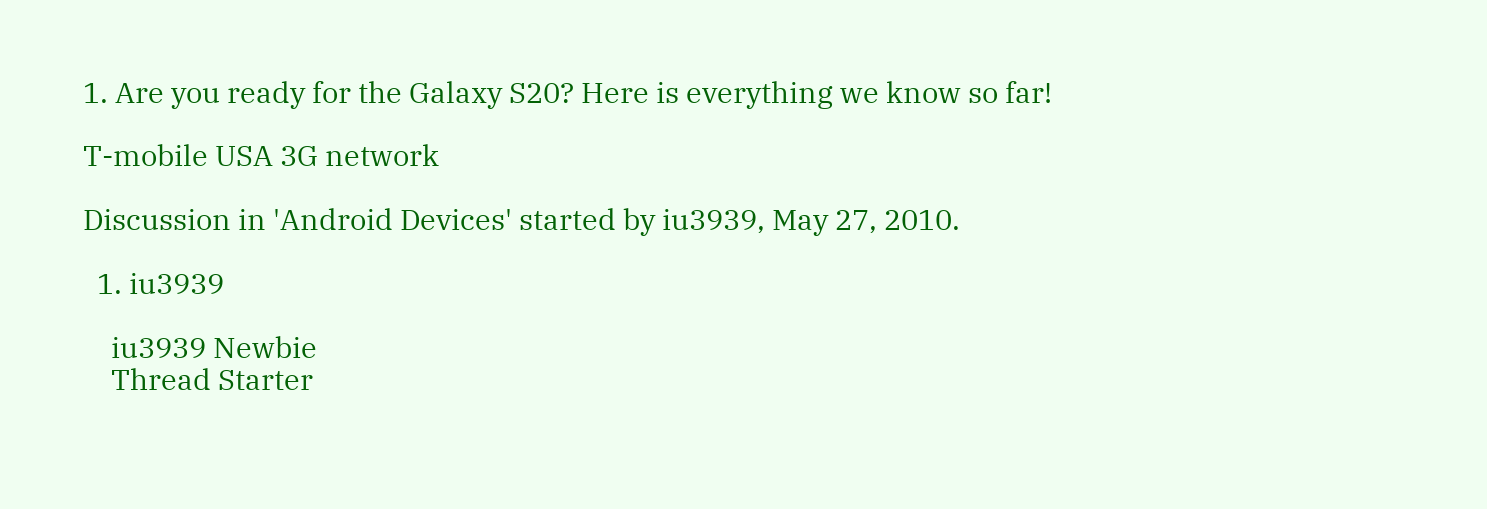1. Are you ready for the Galaxy S20? Here is everything we know so far!

T-mobile USA 3G network

Discussion in 'Android Devices' started by iu3939, May 27, 2010.

  1. iu3939

    iu3939 Newbie
    Thread Starter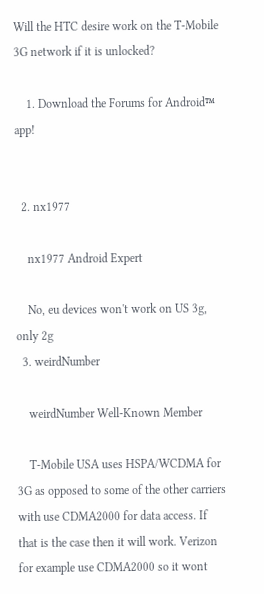Will the HTC desire work on the T-Mobile 3G network if it is unlocked?

    1. Download the Forums for Android™ app!


  2. nx1977

    nx1977 Android Expert

    No, eu devices won't work on US 3g, only 2g
  3. weirdNumber

    weirdNumber Well-Known Member

    T-Mobile USA uses HSPA/WCDMA for 3G as opposed to some of the other carriers with use CDMA2000 for data access. If that is the case then it will work. Verizon for example use CDMA2000 so it wont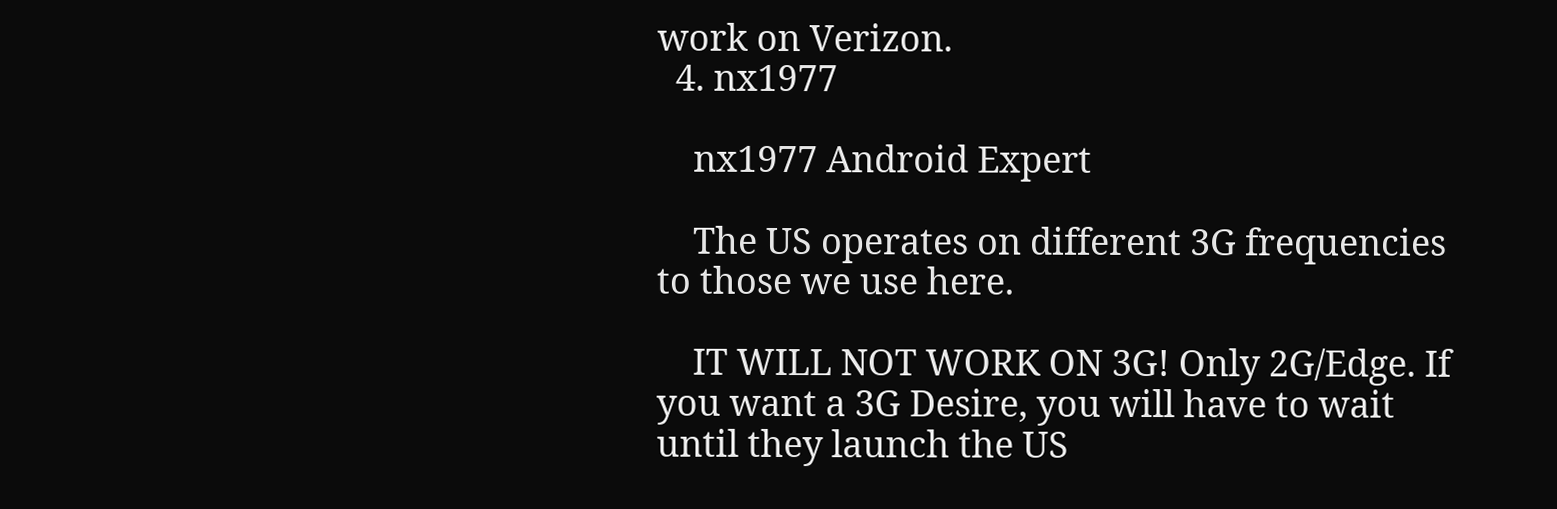work on Verizon.
  4. nx1977

    nx1977 Android Expert

    The US operates on different 3G frequencies to those we use here.

    IT WILL NOT WORK ON 3G! Only 2G/Edge. If you want a 3G Desire, you will have to wait until they launch the US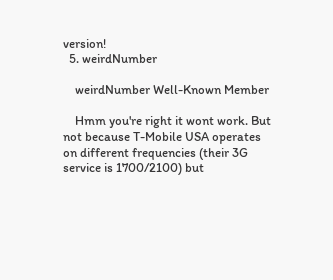version!
  5. weirdNumber

    weirdNumber Well-Known Member

    Hmm you're right it wont work. But not because T-Mobile USA operates on different frequencies (their 3G service is 1700/2100) but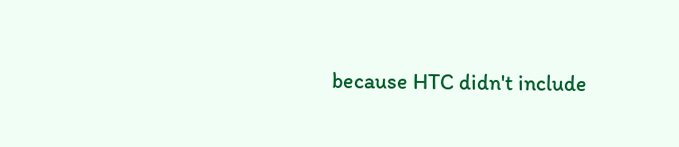because HTC didn't include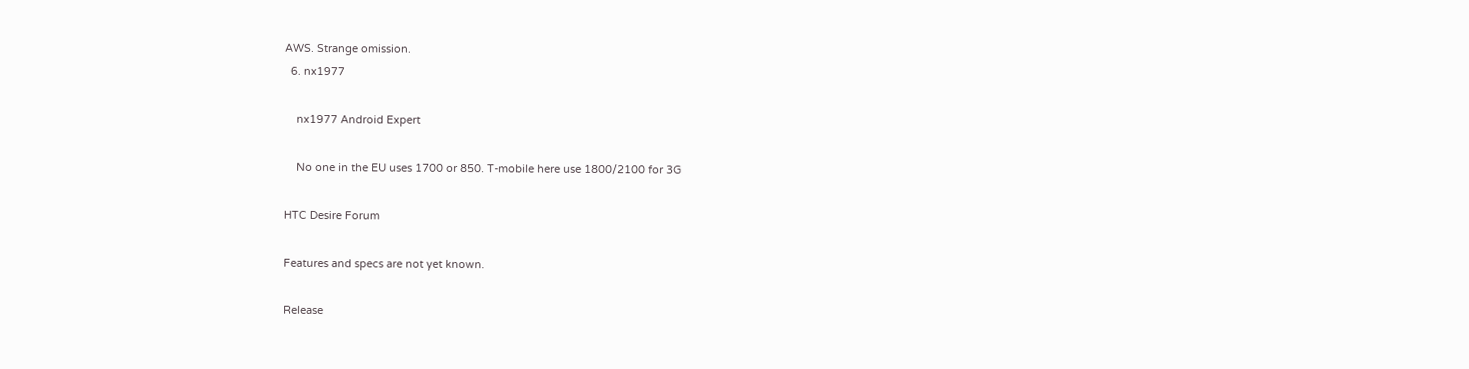AWS. Strange omission.
  6. nx1977

    nx1977 Android Expert

    No one in the EU uses 1700 or 850. T-mobile here use 1800/2100 for 3G

HTC Desire Forum

Features and specs are not yet known.

Release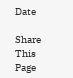Date

Share This Page